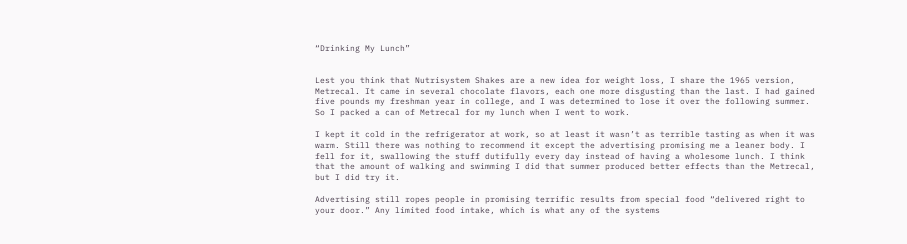“Drinking My Lunch”


Lest you think that Nutrisystem Shakes are a new idea for weight loss, I share the 1965 version, Metrecal. It came in several chocolate flavors, each one more disgusting than the last. I had gained five pounds my freshman year in college, and I was determined to lose it over the following summer. So I packed a can of Metrecal for my lunch when I went to work.

I kept it cold in the refrigerator at work, so at least it wasn’t as terrible tasting as when it was warm. Still there was nothing to recommend it except the advertising promising me a leaner body. I fell for it, swallowing the stuff dutifully every day instead of having a wholesome lunch. I think that the amount of walking and swimming I did that summer produced better effects than the Metrecal, but I did try it.

Advertising still ropes people in promising terrific results from special food “delivered right to your door.” Any limited food intake, which is what any of the systems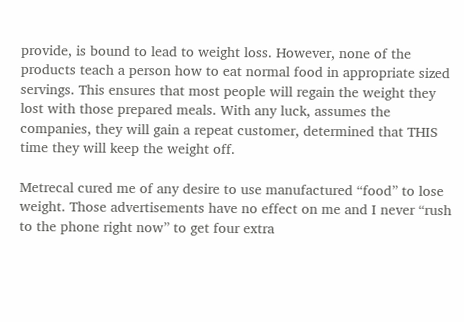provide, is bound to lead to weight loss. However, none of the products teach a person how to eat normal food in appropriate sized servings. This ensures that most people will regain the weight they lost with those prepared meals. With any luck, assumes the companies, they will gain a repeat customer, determined that THIS time they will keep the weight off.

Metrecal cured me of any desire to use manufactured “food” to lose weight. Those advertisements have no effect on me and I never “rush to the phone right now” to get four extra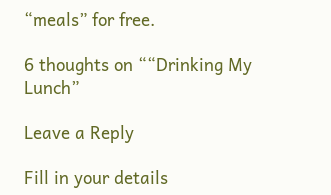“meals” for free.

6 thoughts on ““Drinking My Lunch”

Leave a Reply

Fill in your details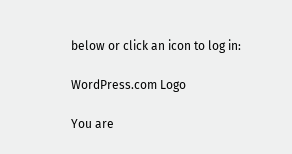below or click an icon to log in:

WordPress.com Logo

You are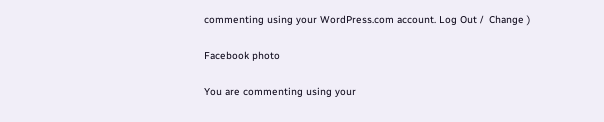commenting using your WordPress.com account. Log Out /  Change )

Facebook photo

You are commenting using your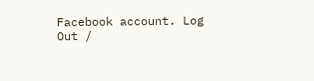Facebook account. Log Out /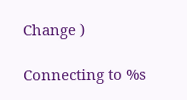Change )

Connecting to %s